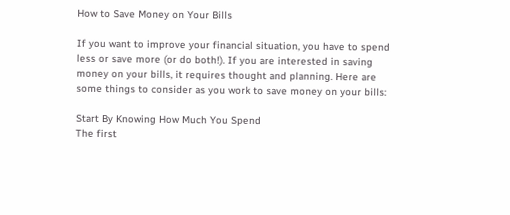How to Save Money on Your Bills

If you want to improve your financial situation, you have to spend less or save more (or do both!). If you are interested in saving money on your bills, it requires thought and planning. Here are some things to consider as you work to save money on your bills:

Start By Knowing How Much You Spend
The first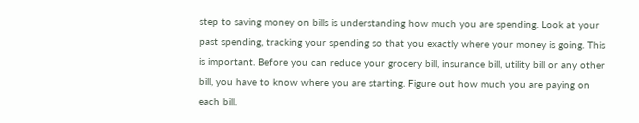step to saving money on bills is understanding how much you are spending. Look at your past spending, tracking your spending so that you exactly where your money is going. This is important. Before you can reduce your grocery bill, insurance bill, utility bill or any other bill, you have to know where you are starting. Figure out how much you are paying on each bill.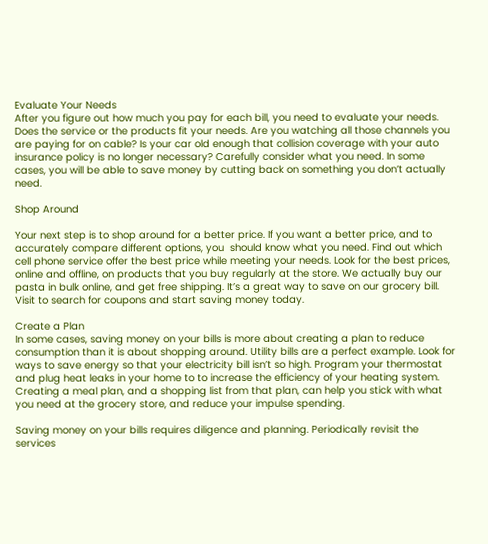Evaluate Your Needs
After you figure out how much you pay for each bill, you need to evaluate your needs. Does the service or the products fit your needs. Are you watching all those channels you are paying for on cable? Is your car old enough that collision coverage with your auto insurance policy is no longer necessary? Carefully consider what you need. In some cases, you will be able to save money by cutting back on something you don’t actually need.

Shop Around

Your next step is to shop around for a better price. If you want a better price, and to accurately compare different options, you  should know what you need. Find out which cell phone service offer the best price while meeting your needs. Look for the best prices, online and offline, on products that you buy regularly at the store. We actually buy our pasta in bulk online, and get free shipping. It’s a great way to save on our grocery bill. Visit to search for coupons and start saving money today.

Create a Plan
In some cases, saving money on your bills is more about creating a plan to reduce consumption than it is about shopping around. Utility bills are a perfect example. Look for ways to save energy so that your electricity bill isn’t so high. Program your thermostat and plug heat leaks in your home to to increase the efficiency of your heating system. Creating a meal plan, and a shopping list from that plan, can help you stick with what you need at the grocery store, and reduce your impulse spending.

Saving money on your bills requires diligence and planning. Periodically revisit the services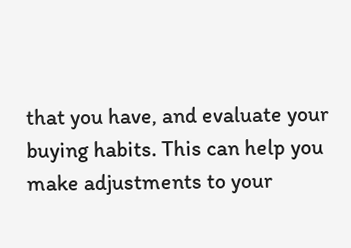that you have, and evaluate your buying habits. This can help you make adjustments to your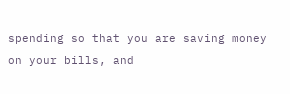spending so that you are saving money on your bills, and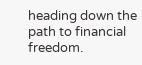heading down the path to financial freedom.